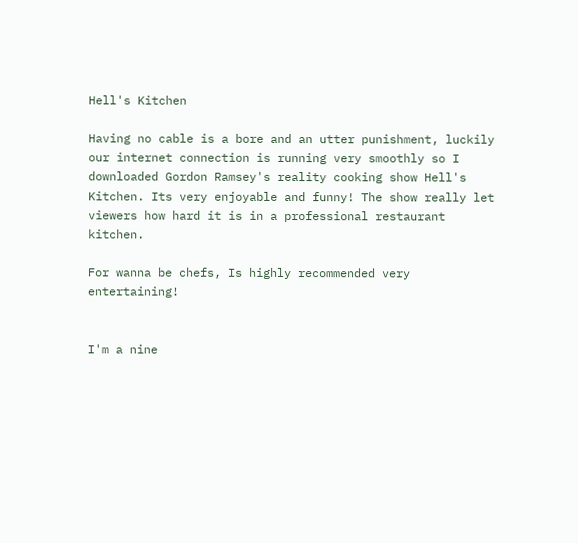Hell's Kitchen

Having no cable is a bore and an utter punishment, luckily our internet connection is running very smoothly so I downloaded Gordon Ramsey's reality cooking show Hell's Kitchen. Its very enjoyable and funny! The show really let viewers how hard it is in a professional restaurant kitchen.

For wanna be chefs, Is highly recommended very entertaining!


I'm a nine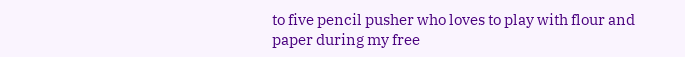to five pencil pusher who loves to play with flour and paper during my free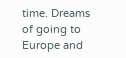time. Dreams of going to Europe and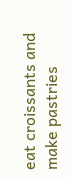eat croissants and make pastries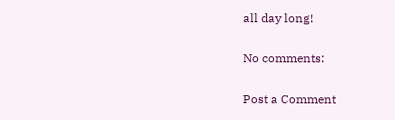all day long!

No comments:

Post a Comment